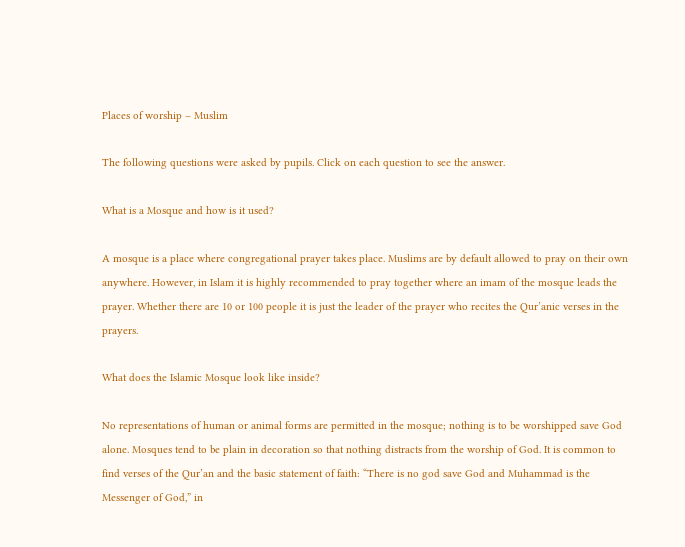Places of worship – Muslim

The following questions were asked by pupils. Click on each question to see the answer.

What is a Mosque and how is it used?

A mosque is a place where congregational prayer takes place. Muslims are by default allowed to pray on their own anywhere. However, in Islam it is highly recommended to pray together where an imam of the mosque leads the prayer. Whether there are 10 or 100 people it is just the leader of the prayer who recites the Qur’anic verses in the prayers.

What does the Islamic Mosque look like inside?

No representations of human or animal forms are permitted in the mosque; nothing is to be worshipped save God alone. Mosques tend to be plain in decoration so that nothing distracts from the worship of God. It is common to find verses of the Qur’an and the basic statement of faith: “There is no god save God and Muhammad is the Messenger of God,” in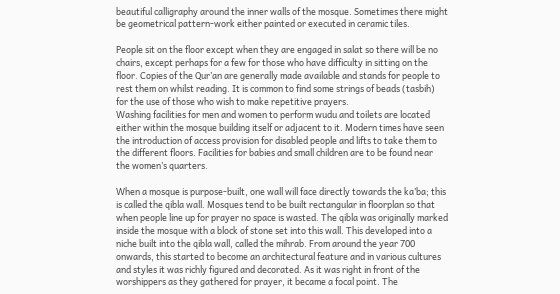beautiful calligraphy around the inner walls of the mosque. Sometimes there might be geometrical pattern-work either painted or executed in ceramic tiles.

People sit on the floor except when they are engaged in salat so there will be no chairs, except perhaps for a few for those who have difficulty in sitting on the floor. Copies of the Qur’an are generally made available and stands for people to rest them on whilst reading. It is common to find some strings of beads (tasbih) for the use of those who wish to make repetitive prayers.
Washing facilities for men and women to perform wudu and toilets are located either within the mosque building itself or adjacent to it. Modern times have seen the introduction of access provision for disabled people and lifts to take them to the different floors. Facilities for babies and small children are to be found near the women’s quarters.

When a mosque is purpose-built, one wall will face directly towards the ka’ba; this is called the qibla wall. Mosques tend to be built rectangular in floorplan so that when people line up for prayer no space is wasted. The qibla was originally marked inside the mosque with a block of stone set into this wall. This developed into a niche built into the qibla wall, called the mihrab. From around the year 700 onwards, this started to become an architectural feature and in various cultures and styles it was richly figured and decorated. As it was right in front of the worshippers as they gathered for prayer, it became a focal point. The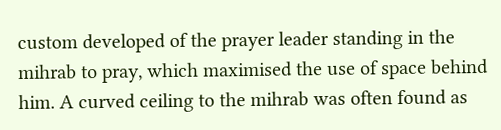custom developed of the prayer leader standing in the mihrab to pray, which maximised the use of space behind him. A curved ceiling to the mihrab was often found as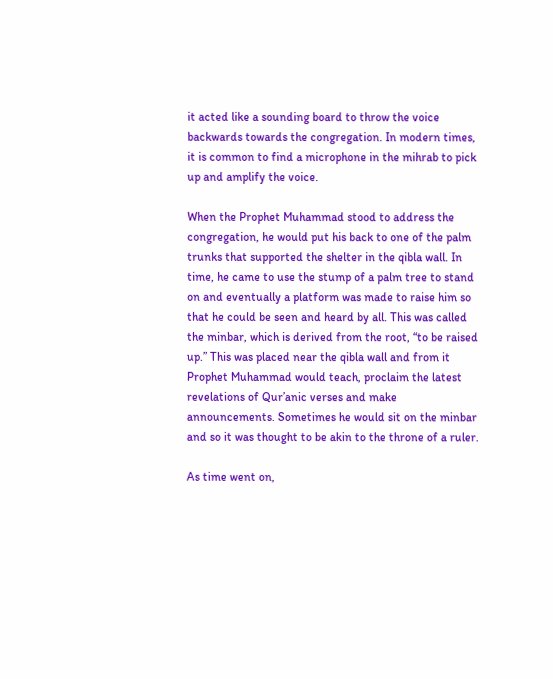it acted like a sounding board to throw the voice backwards towards the congregation. In modern times, it is common to find a microphone in the mihrab to pick up and amplify the voice.

When the Prophet Muhammad stood to address the congregation, he would put his back to one of the palm trunks that supported the shelter in the qibla wall. In time, he came to use the stump of a palm tree to stand on and eventually a platform was made to raise him so that he could be seen and heard by all. This was called the minbar, which is derived from the root, “to be raised up.” This was placed near the qibla wall and from it Prophet Muhammad would teach, proclaim the latest revelations of Qur’anic verses and make announcements. Sometimes he would sit on the minbar and so it was thought to be akin to the throne of a ruler.

As time went on,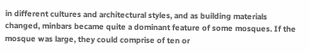in different cultures and architectural styles, and as building materials changed, minbars became quite a dominant feature of some mosques. If the mosque was large, they could comprise of ten or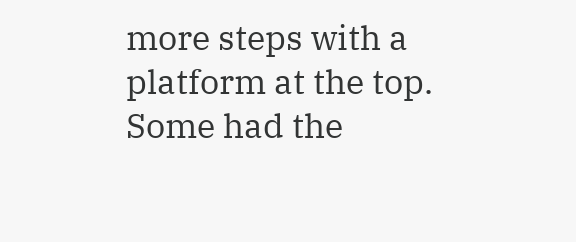more steps with a platform at the top. Some had the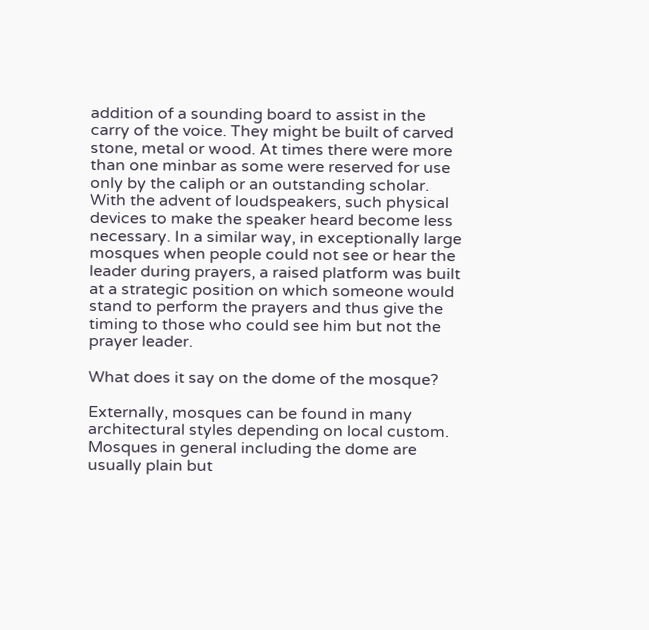addition of a sounding board to assist in the carry of the voice. They might be built of carved stone, metal or wood. At times there were more than one minbar as some were reserved for use only by the caliph or an outstanding scholar. With the advent of loudspeakers, such physical devices to make the speaker heard become less necessary. In a similar way, in exceptionally large mosques when people could not see or hear the leader during prayers, a raised platform was built at a strategic position on which someone would stand to perform the prayers and thus give the timing to those who could see him but not the prayer leader.

What does it say on the dome of the mosque?

Externally, mosques can be found in many architectural styles depending on local custom. Mosques in general including the dome are usually plain but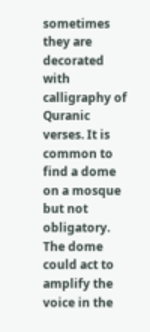sometimes they are decorated with calligraphy of Quranic verses. It is common to find a dome on a mosque but not obligatory. The dome could act to amplify the voice in the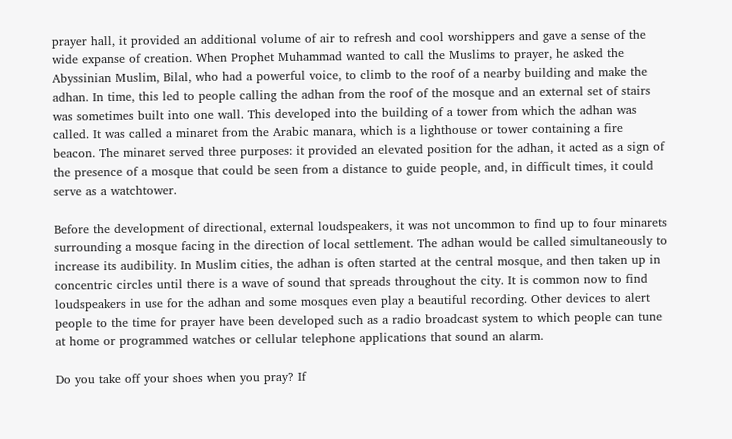prayer hall, it provided an additional volume of air to refresh and cool worshippers and gave a sense of the wide expanse of creation. When Prophet Muhammad wanted to call the Muslims to prayer, he asked the Abyssinian Muslim, Bilal, who had a powerful voice, to climb to the roof of a nearby building and make the adhan. In time, this led to people calling the adhan from the roof of the mosque and an external set of stairs was sometimes built into one wall. This developed into the building of a tower from which the adhan was called. It was called a minaret from the Arabic manara, which is a lighthouse or tower containing a fire beacon. The minaret served three purposes: it provided an elevated position for the adhan, it acted as a sign of the presence of a mosque that could be seen from a distance to guide people, and, in difficult times, it could serve as a watchtower.

Before the development of directional, external loudspeakers, it was not uncommon to find up to four minarets surrounding a mosque facing in the direction of local settlement. The adhan would be called simultaneously to increase its audibility. In Muslim cities, the adhan is often started at the central mosque, and then taken up in concentric circles until there is a wave of sound that spreads throughout the city. It is common now to find loudspeakers in use for the adhan and some mosques even play a beautiful recording. Other devices to alert people to the time for prayer have been developed such as a radio broadcast system to which people can tune at home or programmed watches or cellular telephone applications that sound an alarm.

Do you take off your shoes when you pray? If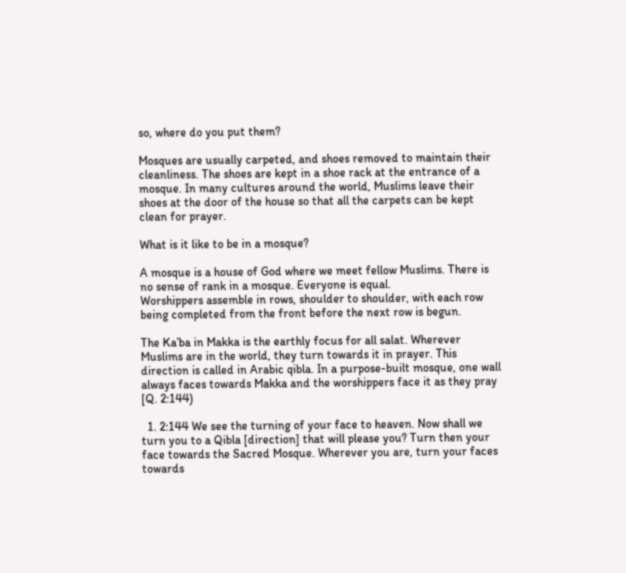so, where do you put them?

Mosques are usually carpeted, and shoes removed to maintain their cleanliness. The shoes are kept in a shoe rack at the entrance of a mosque. In many cultures around the world, Muslims leave their shoes at the door of the house so that all the carpets can be kept clean for prayer.

What is it like to be in a mosque?

A mosque is a house of God where we meet fellow Muslims. There is no sense of rank in a mosque. Everyone is equal.
Worshippers assemble in rows, shoulder to shoulder, with each row being completed from the front before the next row is begun.

The Ka’ba in Makka is the earthly focus for all salat. Wherever Muslims are in the world, they turn towards it in prayer. This direction is called in Arabic qibla. In a purpose-built mosque, one wall always faces towards Makka and the worshippers face it as they pray [Q. 2:144)

  1. 2:144 We see the turning of your face to heaven. Now shall we turn you to a Qibla [direction] that will please you? Turn then your face towards the Sacred Mosque. Wherever you are, turn your faces towards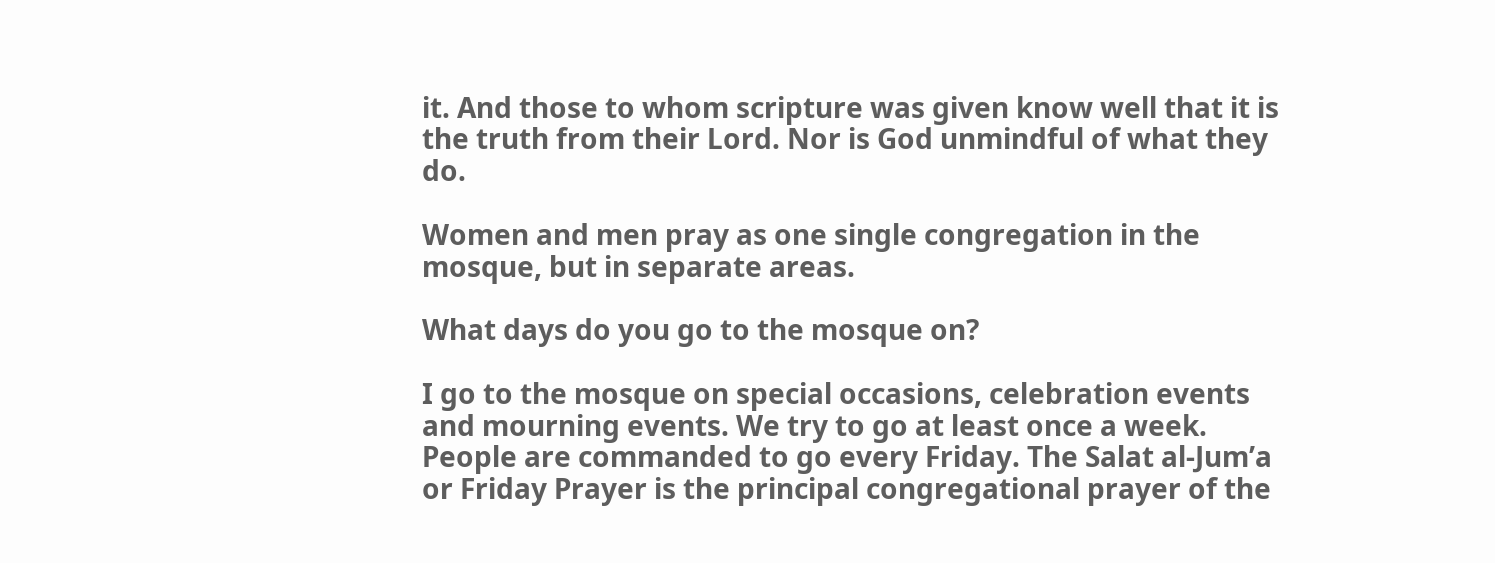it. And those to whom scripture was given know well that it is the truth from their Lord. Nor is God unmindful of what they do.

Women and men pray as one single congregation in the mosque, but in separate areas.

What days do you go to the mosque on?

I go to the mosque on special occasions, celebration events and mourning events. We try to go at least once a week. People are commanded to go every Friday. The Salat al-Jum’a or Friday Prayer is the principal congregational prayer of the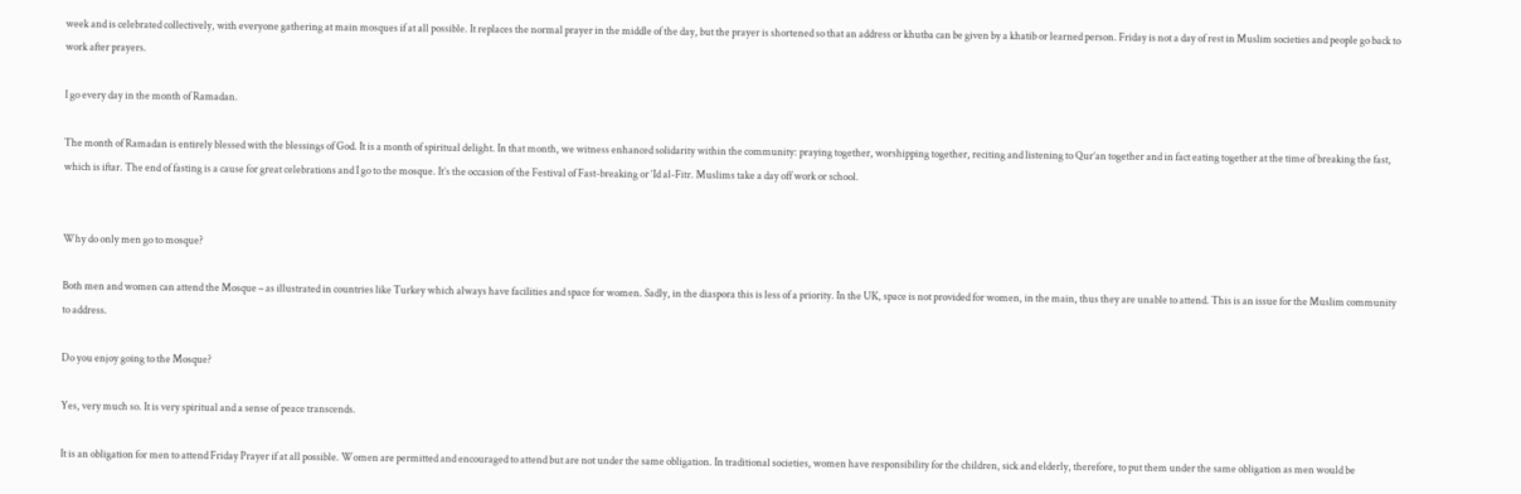week and is celebrated collectively, with everyone gathering at main mosques if at all possible. It replaces the normal prayer in the middle of the day, but the prayer is shortened so that an address or khutba can be given by a khatib or learned person. Friday is not a day of rest in Muslim societies and people go back to work after prayers.

I go every day in the month of Ramadan.

The month of Ramadan is entirely blessed with the blessings of God. It is a month of spiritual delight. In that month, we witness enhanced solidarity within the community: praying together, worshipping together, reciting and listening to Qur’an together and in fact eating together at the time of breaking the fast, which is iftar. The end of fasting is a cause for great celebrations and I go to the mosque. It’s the occasion of the Festival of Fast-breaking or ‘Id al-Fitr. Muslims take a day off work or school.


Why do only men go to mosque?

Both men and women can attend the Mosque – as illustrated in countries like Turkey which always have facilities and space for women. Sadly, in the diaspora this is less of a priority. In the UK, space is not provided for women, in the main, thus they are unable to attend. This is an issue for the Muslim community to address.

Do you enjoy going to the Mosque?

Yes, very much so. It is very spiritual and a sense of peace transcends.

It is an obligation for men to attend Friday Prayer if at all possible. Women are permitted and encouraged to attend but are not under the same obligation. In traditional societies, women have responsibility for the children, sick and elderly, therefore, to put them under the same obligation as men would be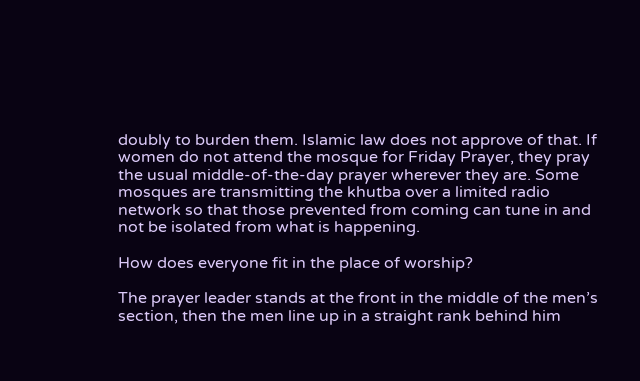doubly to burden them. Islamic law does not approve of that. If women do not attend the mosque for Friday Prayer, they pray the usual middle-of-the-day prayer wherever they are. Some mosques are transmitting the khutba over a limited radio network so that those prevented from coming can tune in and not be isolated from what is happening.

How does everyone fit in the place of worship?

The prayer leader stands at the front in the middle of the men’s section, then the men line up in a straight rank behind him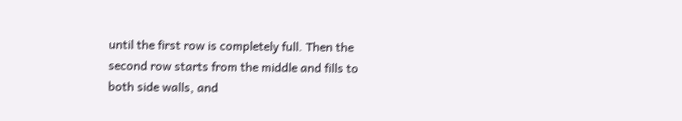until the first row is completely full. Then the second row starts from the middle and fills to both side walls, and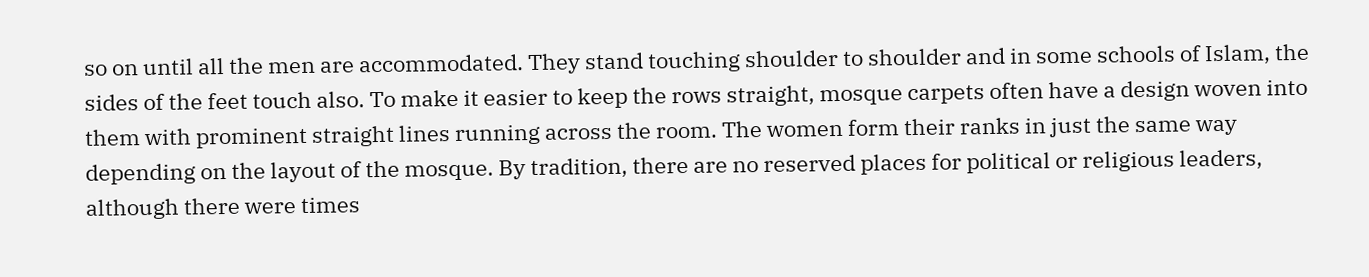so on until all the men are accommodated. They stand touching shoulder to shoulder and in some schools of Islam, the sides of the feet touch also. To make it easier to keep the rows straight, mosque carpets often have a design woven into them with prominent straight lines running across the room. The women form their ranks in just the same way depending on the layout of the mosque. By tradition, there are no reserved places for political or religious leaders, although there were times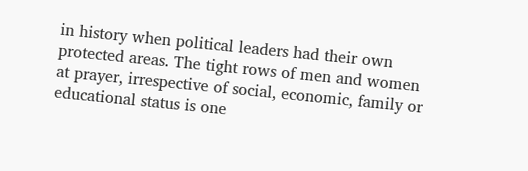in history when political leaders had their own protected areas. The tight rows of men and women at prayer, irrespective of social, economic, family or educational status is one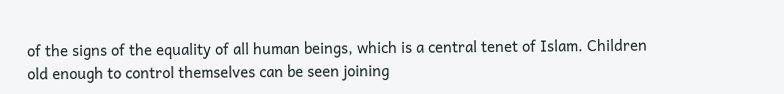of the signs of the equality of all human beings, which is a central tenet of Islam. Children old enough to control themselves can be seen joining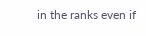in the ranks even if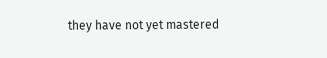they have not yet mastered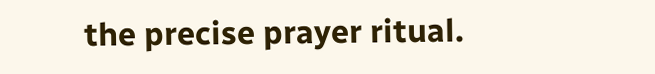the precise prayer ritual.